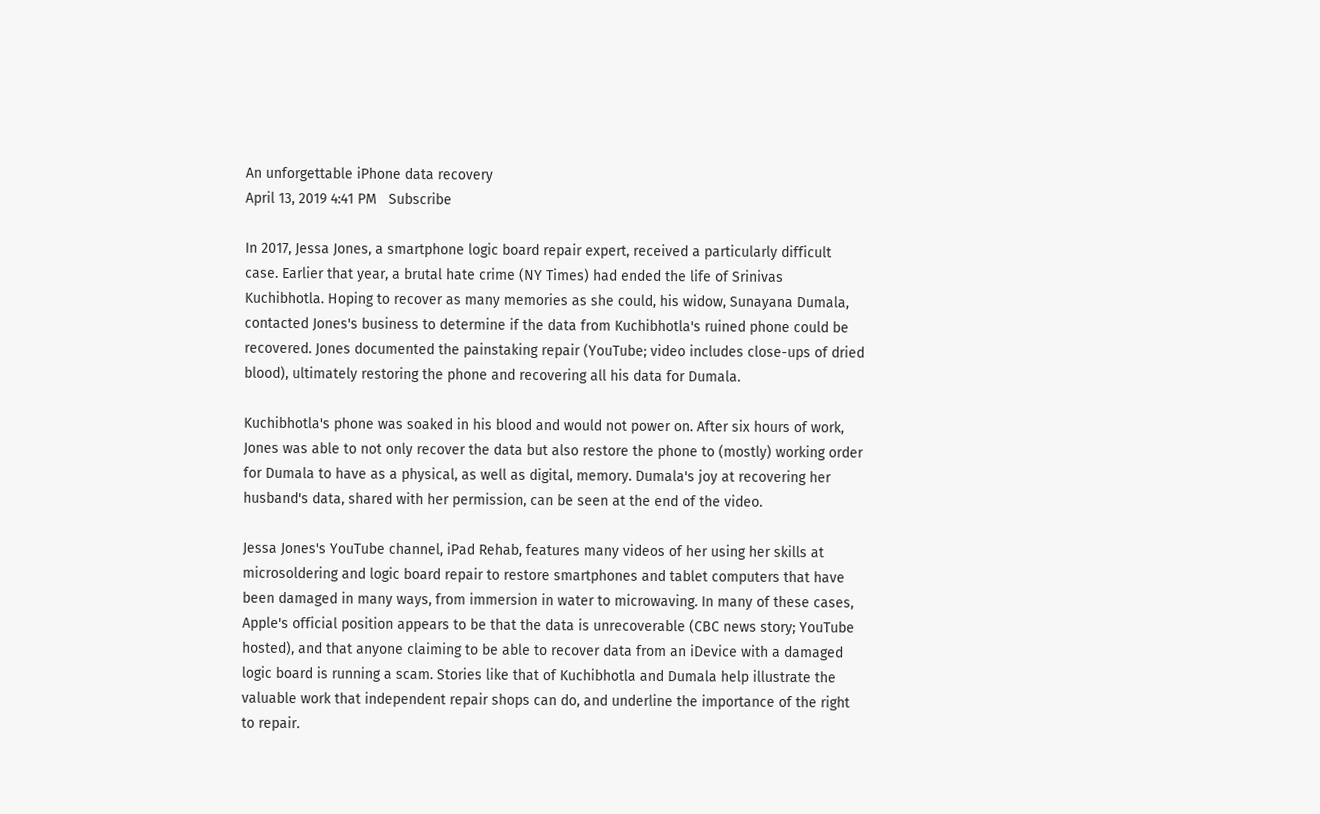An unforgettable iPhone data recovery
April 13, 2019 4:41 PM   Subscribe

In 2017, Jessa Jones, a smartphone logic board repair expert, received a particularly difficult case. Earlier that year, a brutal hate crime (NY Times) had ended the life of Srinivas Kuchibhotla. Hoping to recover as many memories as she could, his widow, Sunayana Dumala, contacted Jones's business to determine if the data from Kuchibhotla's ruined phone could be recovered. Jones documented the painstaking repair (YouTube; video includes close-ups of dried blood), ultimately restoring the phone and recovering all his data for Dumala.

Kuchibhotla's phone was soaked in his blood and would not power on. After six hours of work, Jones was able to not only recover the data but also restore the phone to (mostly) working order for Dumala to have as a physical, as well as digital, memory. Dumala's joy at recovering her husband's data, shared with her permission, can be seen at the end of the video.

Jessa Jones's YouTube channel, iPad Rehab, features many videos of her using her skills at microsoldering and logic board repair to restore smartphones and tablet computers that have been damaged in many ways, from immersion in water to microwaving. In many of these cases, Apple's official position appears to be that the data is unrecoverable (CBC news story; YouTube hosted), and that anyone claiming to be able to recover data from an iDevice with a damaged logic board is running a scam. Stories like that of Kuchibhotla and Dumala help illustrate the valuable work that independent repair shops can do, and underline the importance of the right to repair.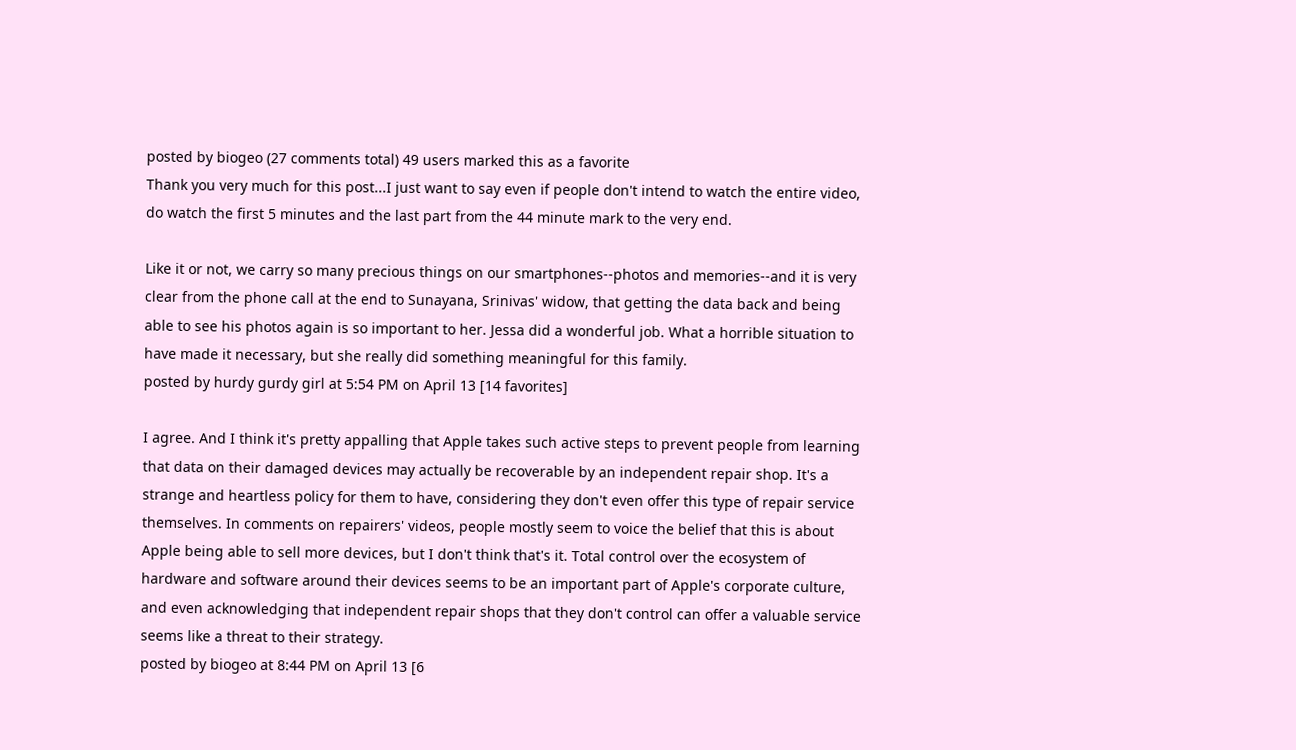posted by biogeo (27 comments total) 49 users marked this as a favorite
Thank you very much for this post...I just want to say even if people don't intend to watch the entire video, do watch the first 5 minutes and the last part from the 44 minute mark to the very end.

Like it or not, we carry so many precious things on our smartphones--photos and memories--and it is very clear from the phone call at the end to Sunayana, Srinivas' widow, that getting the data back and being able to see his photos again is so important to her. Jessa did a wonderful job. What a horrible situation to have made it necessary, but she really did something meaningful for this family.
posted by hurdy gurdy girl at 5:54 PM on April 13 [14 favorites]

I agree. And I think it's pretty appalling that Apple takes such active steps to prevent people from learning that data on their damaged devices may actually be recoverable by an independent repair shop. It's a strange and heartless policy for them to have, considering they don't even offer this type of repair service themselves. In comments on repairers' videos, people mostly seem to voice the belief that this is about Apple being able to sell more devices, but I don't think that's it. Total control over the ecosystem of hardware and software around their devices seems to be an important part of Apple's corporate culture, and even acknowledging that independent repair shops that they don't control can offer a valuable service seems like a threat to their strategy.
posted by biogeo at 8:44 PM on April 13 [6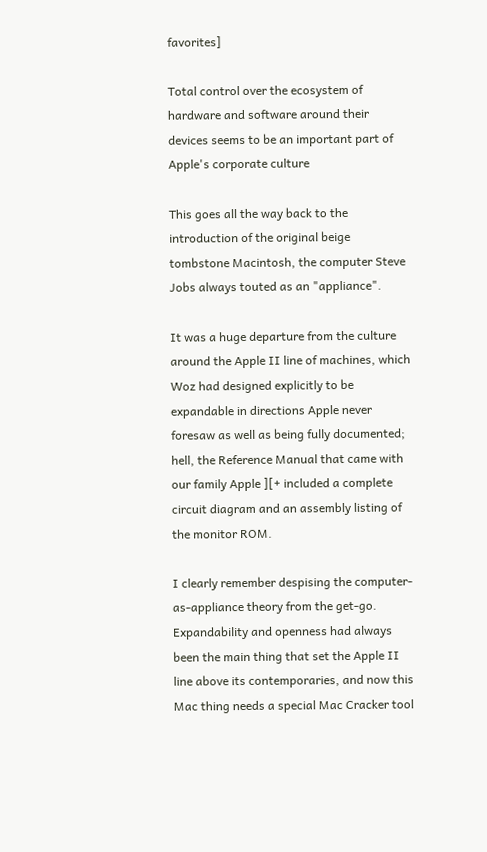favorites]

Total control over the ecosystem of hardware and software around their devices seems to be an important part of Apple's corporate culture

This goes all the way back to the introduction of the original beige tombstone Macintosh, the computer Steve Jobs always touted as an "appliance".

It was a huge departure from the culture around the Apple II line of machines, which Woz had designed explicitly to be expandable in directions Apple never foresaw as well as being fully documented; hell, the Reference Manual that came with our family Apple ][+ included a complete circuit diagram and an assembly listing of the monitor ROM.

I clearly remember despising the computer-as-appliance theory from the get-go. Expandability and openness had always been the main thing that set the Apple II line above its contemporaries, and now this Mac thing needs a special Mac Cracker tool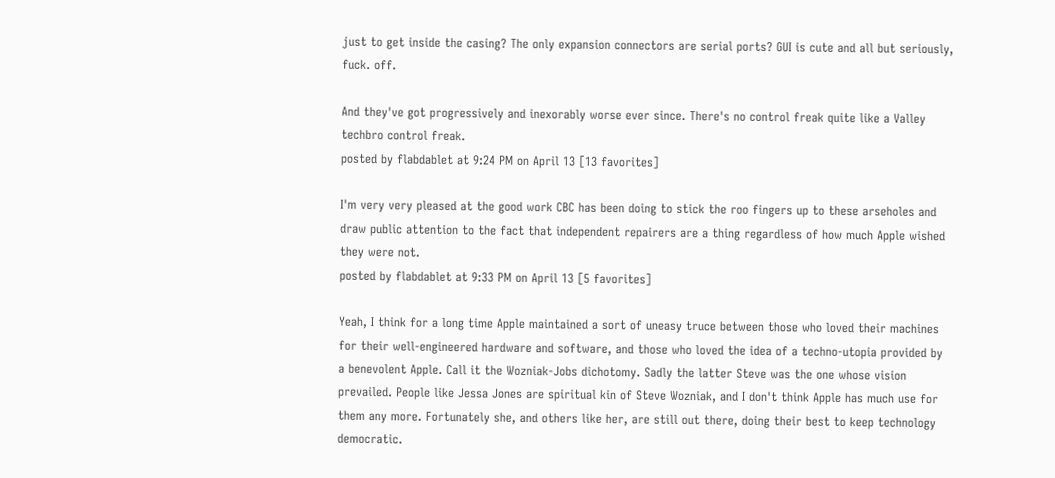just to get inside the casing? The only expansion connectors are serial ports? GUI is cute and all but seriously, fuck. off.

And they've got progressively and inexorably worse ever since. There's no control freak quite like a Valley techbro control freak.
posted by flabdablet at 9:24 PM on April 13 [13 favorites]

I'm very very pleased at the good work CBC has been doing to stick the roo fingers up to these arseholes and draw public attention to the fact that independent repairers are a thing regardless of how much Apple wished they were not.
posted by flabdablet at 9:33 PM on April 13 [5 favorites]

Yeah, I think for a long time Apple maintained a sort of uneasy truce between those who loved their machines for their well-engineered hardware and software, and those who loved the idea of a techno-utopia provided by a benevolent Apple. Call it the Wozniak-Jobs dichotomy. Sadly the latter Steve was the one whose vision prevailed. People like Jessa Jones are spiritual kin of Steve Wozniak, and I don't think Apple has much use for them any more. Fortunately she, and others like her, are still out there, doing their best to keep technology democratic.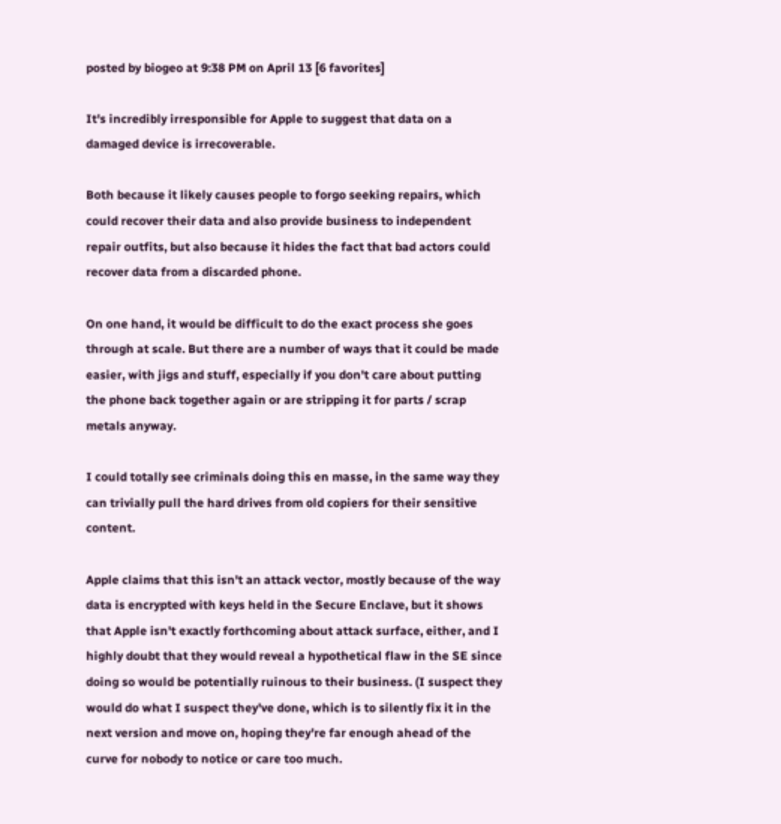posted by biogeo at 9:38 PM on April 13 [6 favorites]

It's incredibly irresponsible for Apple to suggest that data on a damaged device is irrecoverable.

Both because it likely causes people to forgo seeking repairs, which could recover their data and also provide business to independent repair outfits, but also because it hides the fact that bad actors could recover data from a discarded phone.

On one hand, it would be difficult to do the exact process she goes through at scale. But there are a number of ways that it could be made easier, with jigs and stuff, especially if you don't care about putting the phone back together again or are stripping it for parts / scrap metals anyway.

I could totally see criminals doing this en masse, in the same way they can trivially pull the hard drives from old copiers for their sensitive content.

Apple claims that this isn't an attack vector, mostly because of the way data is encrypted with keys held in the Secure Enclave, but it shows that Apple isn't exactly forthcoming about attack surface, either, and I highly doubt that they would reveal a hypothetical flaw in the SE since doing so would be potentially ruinous to their business. (I suspect they would do what I suspect they've done, which is to silently fix it in the next version and move on, hoping they're far enough ahead of the curve for nobody to notice or care too much.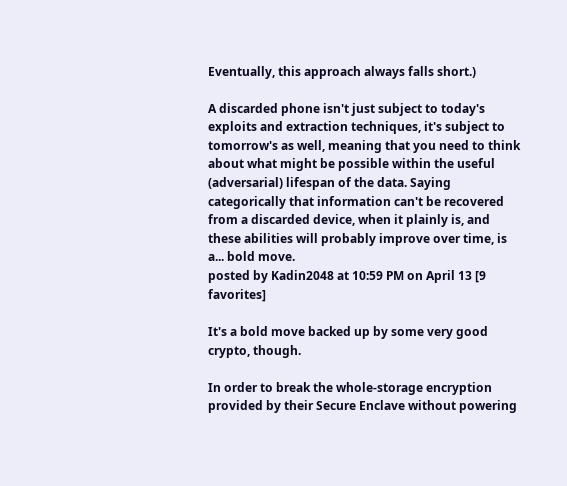Eventually, this approach always falls short.)

A discarded phone isn't just subject to today's exploits and extraction techniques, it's subject to tomorrow's as well, meaning that you need to think about what might be possible within the useful (adversarial) lifespan of the data. Saying categorically that information can't be recovered from a discarded device, when it plainly is, and these abilities will probably improve over time, is a... bold move.
posted by Kadin2048 at 10:59 PM on April 13 [9 favorites]

It's a bold move backed up by some very good crypto, though.

In order to break the whole-storage encryption provided by their Secure Enclave without powering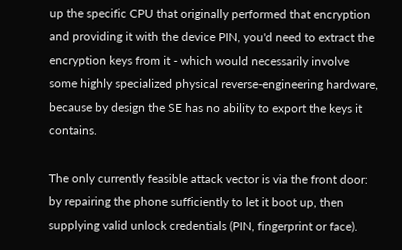up the specific CPU that originally performed that encryption and providing it with the device PIN, you'd need to extract the encryption keys from it - which would necessarily involve some highly specialized physical reverse-engineering hardware, because by design the SE has no ability to export the keys it contains.

The only currently feasible attack vector is via the front door: by repairing the phone sufficiently to let it boot up, then supplying valid unlock credentials (PIN, fingerprint or face).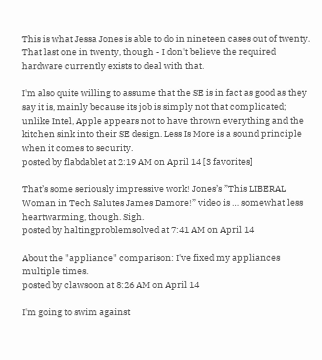This is what Jessa Jones is able to do in nineteen cases out of twenty. That last one in twenty, though - I don't believe the required hardware currently exists to deal with that.

I'm also quite willing to assume that the SE is in fact as good as they say it is, mainly because its job is simply not that complicated; unlike Intel, Apple appears not to have thrown everything and the kitchen sink into their SE design. Less Is More is a sound principle when it comes to security.
posted by flabdablet at 2:19 AM on April 14 [3 favorites]

That’s some seriously impressive work! Jones’s ”This LIBERAL Woman in Tech Salutes James Damore!” video is … somewhat less heartwarming, though. Sigh.
posted by haltingproblemsolved at 7:41 AM on April 14

About the "appliance" comparison: I've fixed my appliances multiple times.
posted by clawsoon at 8:26 AM on April 14

I'm going to swim against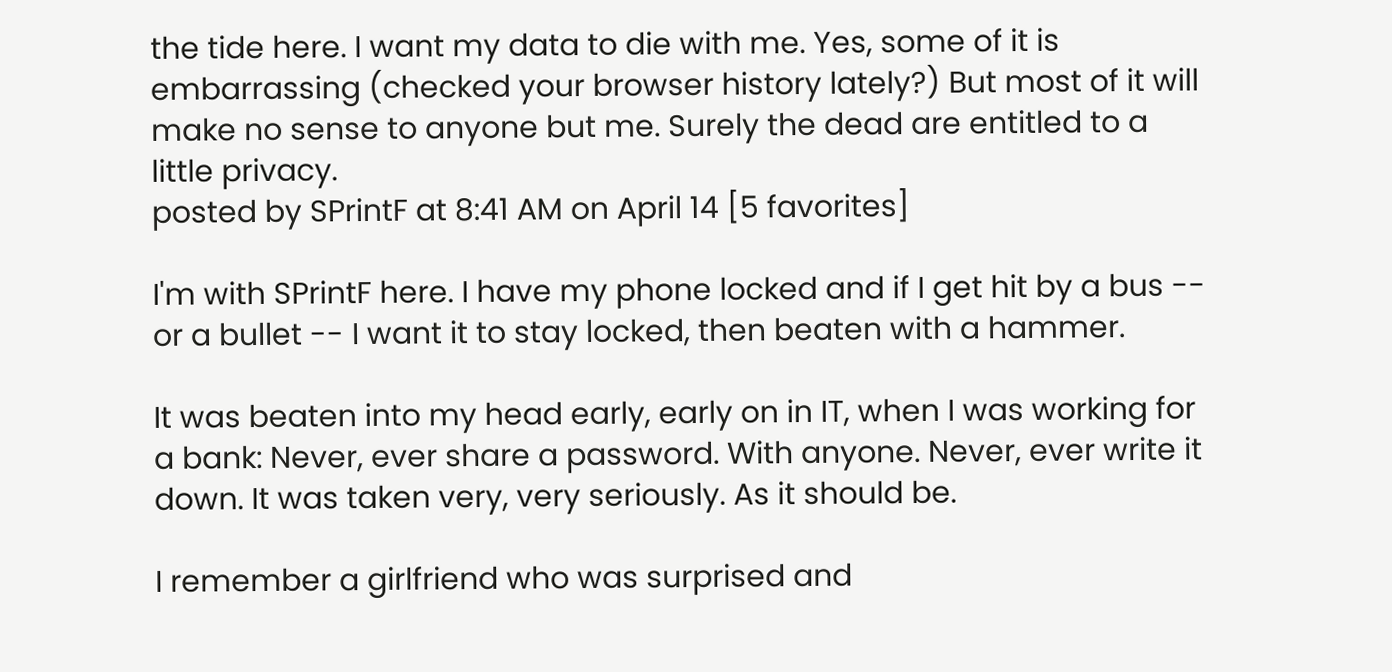the tide here. I want my data to die with me. Yes, some of it is embarrassing (checked your browser history lately?) But most of it will make no sense to anyone but me. Surely the dead are entitled to a little privacy.
posted by SPrintF at 8:41 AM on April 14 [5 favorites]

I'm with SPrintF here. I have my phone locked and if I get hit by a bus -- or a bullet -- I want it to stay locked, then beaten with a hammer.

It was beaten into my head early, early on in IT, when I was working for a bank: Never, ever share a password. With anyone. Never, ever write it down. It was taken very, very seriously. As it should be.

I remember a girlfriend who was surprised and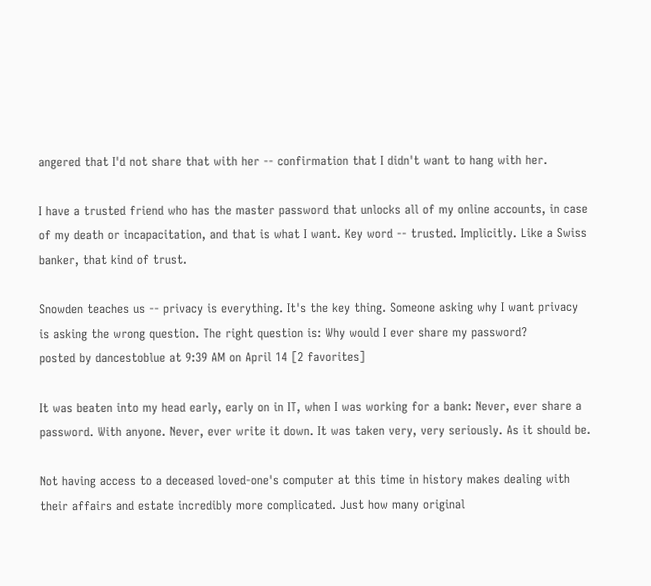angered that I'd not share that with her -- confirmation that I didn't want to hang with her.

I have a trusted friend who has the master password that unlocks all of my online accounts, in case of my death or incapacitation, and that is what I want. Key word -- trusted. Implicitly. Like a Swiss banker, that kind of trust.

Snowden teaches us -- privacy is everything. It's the key thing. Someone asking why I want privacy is asking the wrong question. The right question is: Why would I ever share my password?
posted by dancestoblue at 9:39 AM on April 14 [2 favorites]

It was beaten into my head early, early on in IT, when I was working for a bank: Never, ever share a password. With anyone. Never, ever write it down. It was taken very, very seriously. As it should be.

Not having access to a deceased loved-one's computer at this time in history makes dealing with their affairs and estate incredibly more complicated. Just how many original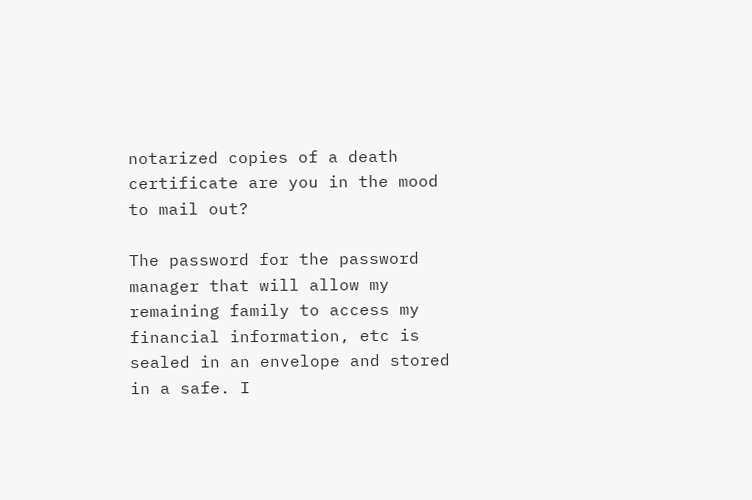notarized copies of a death certificate are you in the mood to mail out?

The password for the password manager that will allow my remaining family to access my financial information, etc is sealed in an envelope and stored in a safe. I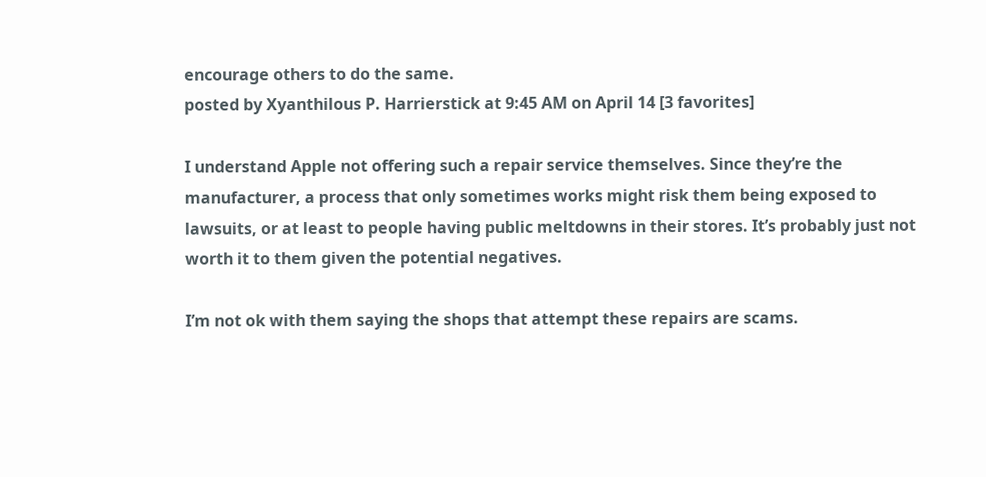encourage others to do the same.
posted by Xyanthilous P. Harrierstick at 9:45 AM on April 14 [3 favorites]

I understand Apple not offering such a repair service themselves. Since they’re the manufacturer, a process that only sometimes works might risk them being exposed to lawsuits, or at least to people having public meltdowns in their stores. It’s probably just not worth it to them given the potential negatives.

I’m not ok with them saying the shops that attempt these repairs are scams.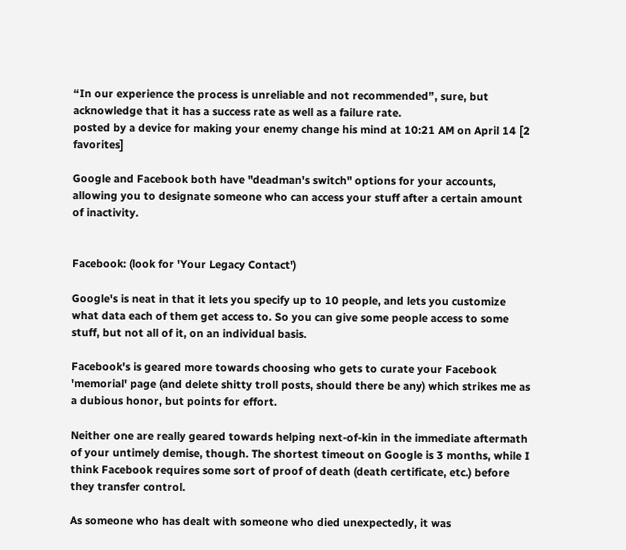“In our experience the process is unreliable and not recommended”, sure, but acknowledge that it has a success rate as well as a failure rate.
posted by a device for making your enemy change his mind at 10:21 AM on April 14 [2 favorites]

Google and Facebook both have "deadman's switch" options for your accounts, allowing you to designate someone who can access your stuff after a certain amount of inactivity.


Facebook: (look for 'Your Legacy Contact')

Google's is neat in that it lets you specify up to 10 people, and lets you customize what data each of them get access to. So you can give some people access to some stuff, but not all of it, on an individual basis.

Facebook's is geared more towards choosing who gets to curate your Facebook 'memorial' page (and delete shitty troll posts, should there be any) which strikes me as a dubious honor, but points for effort.

Neither one are really geared towards helping next-of-kin in the immediate aftermath of your untimely demise, though. The shortest timeout on Google is 3 months, while I think Facebook requires some sort of proof of death (death certificate, etc.) before they transfer control.

As someone who has dealt with someone who died unexpectedly, it was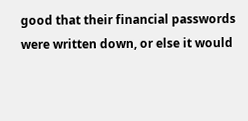good that their financial passwords were written down, or else it would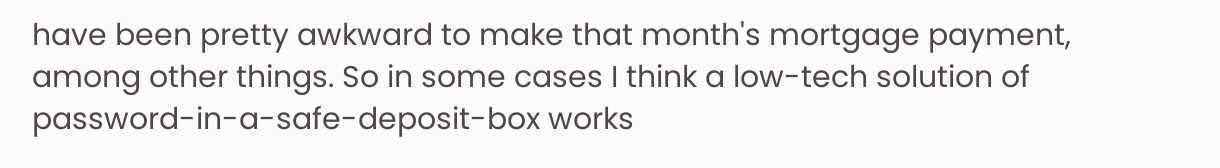have been pretty awkward to make that month's mortgage payment, among other things. So in some cases I think a low-tech solution of password-in-a-safe-deposit-box works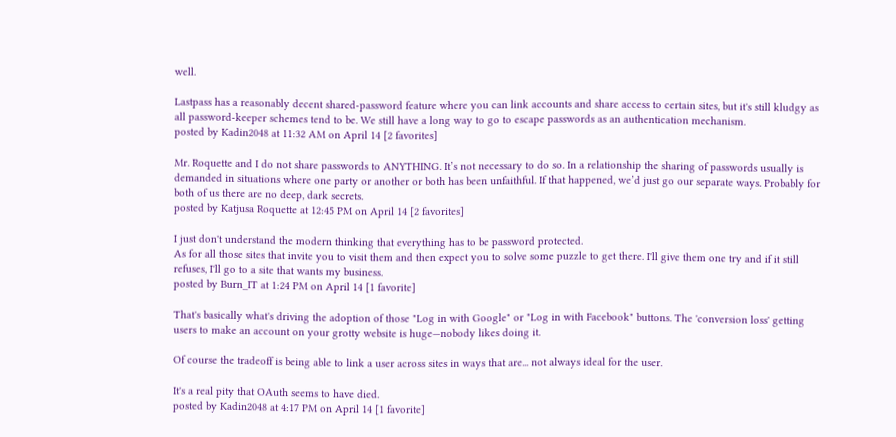well.

Lastpass has a reasonably decent shared-password feature where you can link accounts and share access to certain sites, but it's still kludgy as all password-keeper schemes tend to be. We still have a long way to go to escape passwords as an authentication mechanism.
posted by Kadin2048 at 11:32 AM on April 14 [2 favorites]

Mr. Roquette and I do not share passwords to ANYTHING. It’s not necessary to do so. In a relationship the sharing of passwords usually is demanded in situations where one party or another or both has been unfaithful. If that happened, we’d just go our separate ways. Probably for both of us there are no deep, dark secrets.
posted by Katjusa Roquette at 12:45 PM on April 14 [2 favorites]

I just don't understand the modern thinking that everything has to be password protected.
As for all those sites that invite you to visit them and then expect you to solve some puzzle to get there. I'll give them one try and if it still refuses, I'll go to a site that wants my business.
posted by Burn_IT at 1:24 PM on April 14 [1 favorite]

That's basically what's driving the adoption of those "Log in with Google" or "Log in with Facebook" buttons. The 'conversion loss' getting users to make an account on your grotty website is huge—nobody likes doing it.

Of course the tradeoff is being able to link a user across sites in ways that are... not always ideal for the user.

It's a real pity that OAuth seems to have died.
posted by Kadin2048 at 4:17 PM on April 14 [1 favorite]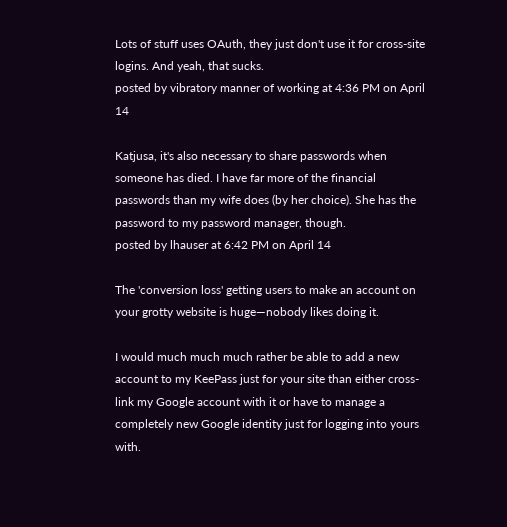Lots of stuff uses OAuth, they just don't use it for cross-site logins. And yeah, that sucks.
posted by vibratory manner of working at 4:36 PM on April 14

Katjusa, it's also necessary to share passwords when someone has died. I have far more of the financial passwords than my wife does (by her choice). She has the password to my password manager, though.
posted by lhauser at 6:42 PM on April 14

The 'conversion loss' getting users to make an account on your grotty website is huge—nobody likes doing it.

I would much much much rather be able to add a new account to my KeePass just for your site than either cross-link my Google account with it or have to manage a completely new Google identity just for logging into yours with.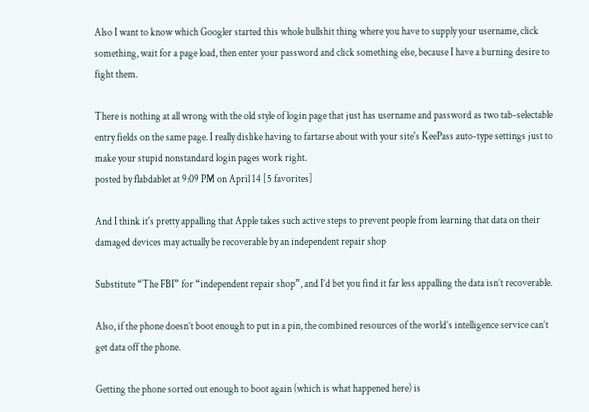Also I want to know which Googler started this whole bullshit thing where you have to supply your username, click something, wait for a page load, then enter your password and click something else, because I have a burning desire to fight them.

There is nothing at all wrong with the old style of login page that just has username and password as two tab-selectable entry fields on the same page. I really dislike having to fartarse about with your site's KeePass auto-type settings just to make your stupid nonstandard login pages work right.
posted by flabdablet at 9:09 PM on April 14 [5 favorites]

And I think it's pretty appalling that Apple takes such active steps to prevent people from learning that data on their damaged devices may actually be recoverable by an independent repair shop

Substitute “The FBI” for “independent repair shop”, and I’d bet you find it far less appalling the data isn’t recoverable.

Also, if the phone doesn’t boot enough to put in a pin, the combined resources of the world’s intelligence service can’t get data off the phone.

Getting the phone sorted out enough to boot again (which is what happened here) is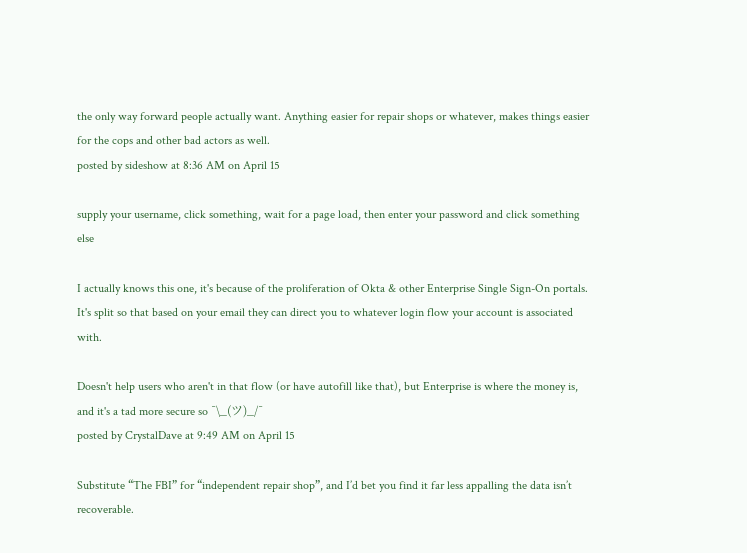the only way forward people actually want. Anything easier for repair shops or whatever, makes things easier for the cops and other bad actors as well.
posted by sideshow at 8:36 AM on April 15

supply your username, click something, wait for a page load, then enter your password and click something else

I actually knows this one, it's because of the proliferation of Okta & other Enterprise Single Sign-On portals. It's split so that based on your email they can direct you to whatever login flow your account is associated with.

Doesn't help users who aren't in that flow (or have autofill like that), but Enterprise is where the money is, and it's a tad more secure so ¯\_(ツ)_/¯
posted by CrystalDave at 9:49 AM on April 15

Substitute “The FBI” for “independent repair shop”, and I’d bet you find it far less appalling the data isn’t recoverable.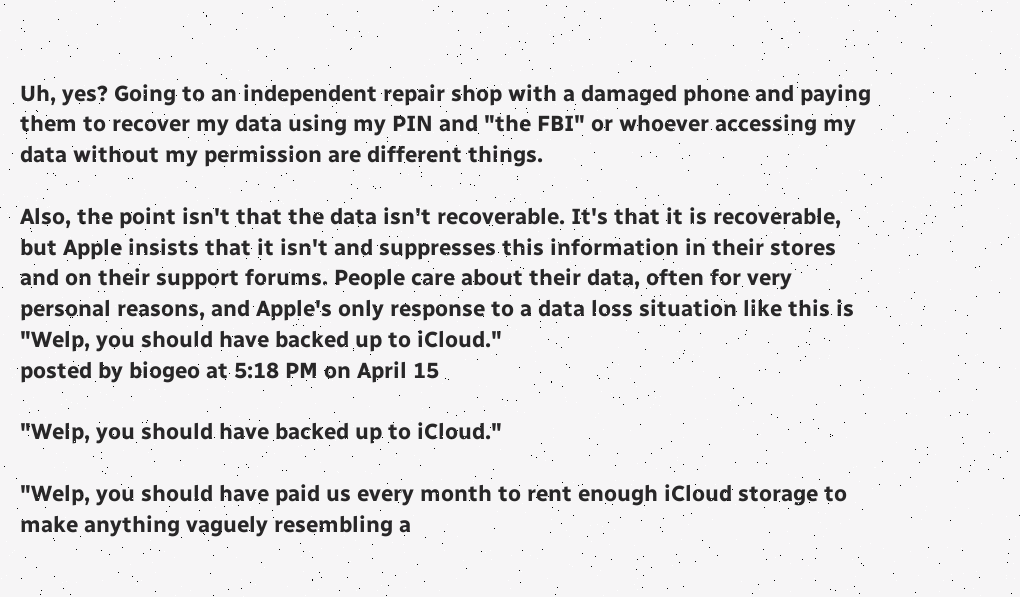Uh, yes? Going to an independent repair shop with a damaged phone and paying them to recover my data using my PIN and "the FBI" or whoever accessing my data without my permission are different things.

Also, the point isn't that the data isn't recoverable. It's that it is recoverable, but Apple insists that it isn't and suppresses this information in their stores and on their support forums. People care about their data, often for very personal reasons, and Apple's only response to a data loss situation like this is "Welp, you should have backed up to iCloud."
posted by biogeo at 5:18 PM on April 15

"Welp, you should have backed up to iCloud."

"Welp, you should have paid us every month to rent enough iCloud storage to make anything vaguely resembling a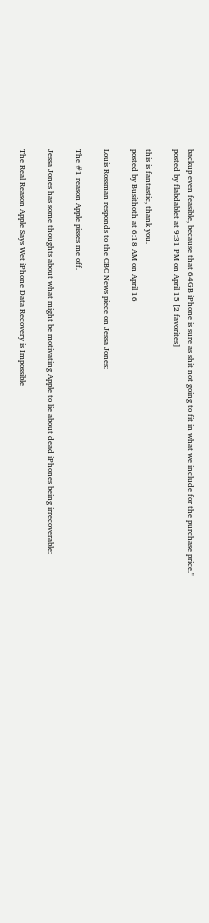backup even feasible, because that 64GB iPhone is sure as shit not going to fit in what we include for the purchase price."
posted by flabdablet at 9:31 PM on April 15 [2 favorites]

this is fantastic, thank you.
posted by Busithoth at 6:18 AM on April 16

Louis Rossman responds to the CBC News piece on Jessa Jones:

The #1 reason Apple pisses me off.

Jessa Jones has some thoughts about what might be motivating Apple to lie about dead iPhones being irrecoverable:

The Real Reason Apple Says Wet iPhone Data Recovery is Impossible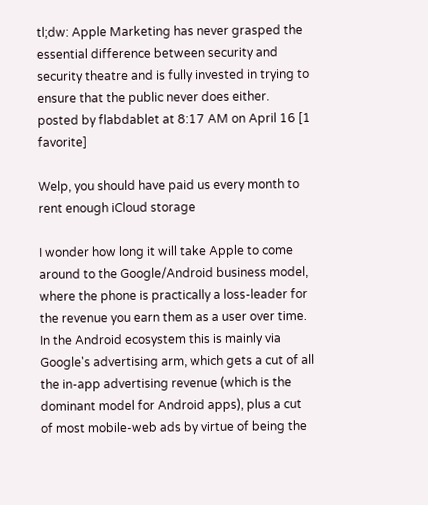tl;dw: Apple Marketing has never grasped the essential difference between security and security theatre and is fully invested in trying to ensure that the public never does either.
posted by flabdablet at 8:17 AM on April 16 [1 favorite]

Welp, you should have paid us every month to rent enough iCloud storage

I wonder how long it will take Apple to come around to the Google/Android business model, where the phone is practically a loss-leader for the revenue you earn them as a user over time. In the Android ecosystem this is mainly via Google's advertising arm, which gets a cut of all the in-app advertising revenue (which is the dominant model for Android apps), plus a cut of most mobile-web ads by virtue of being the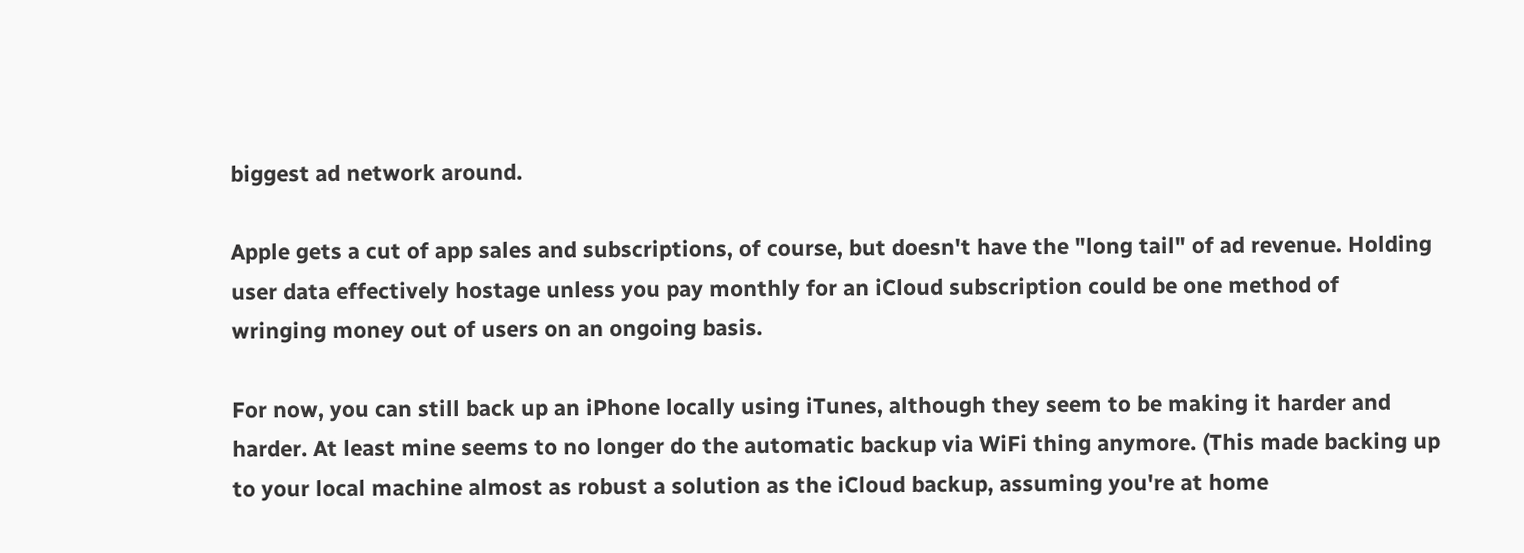biggest ad network around.

Apple gets a cut of app sales and subscriptions, of course, but doesn't have the "long tail" of ad revenue. Holding user data effectively hostage unless you pay monthly for an iCloud subscription could be one method of wringing money out of users on an ongoing basis.

For now, you can still back up an iPhone locally using iTunes, although they seem to be making it harder and harder. At least mine seems to no longer do the automatic backup via WiFi thing anymore. (This made backing up to your local machine almost as robust a solution as the iCloud backup, assuming you're at home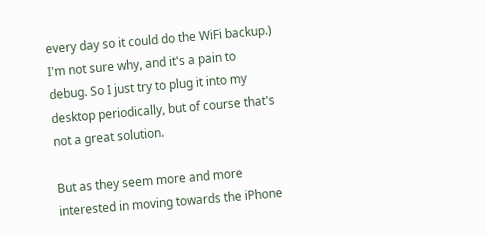every day so it could do the WiFi backup.) I'm not sure why, and it's a pain to debug. So I just try to plug it into my desktop periodically, but of course that's not a great solution.

But as they seem more and more interested in moving towards the iPhone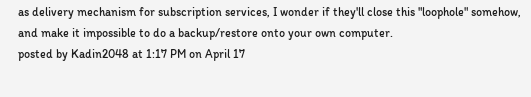as delivery mechanism for subscription services, I wonder if they'll close this "loophole" somehow, and make it impossible to do a backup/restore onto your own computer.
posted by Kadin2048 at 1:17 PM on April 17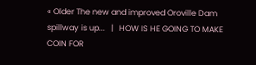« Older The new and improved Oroville Dam spillway is up...   |   HOW IS HE GOING TO MAKE COIN FOR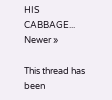HIS CABBAGE... Newer »

This thread has been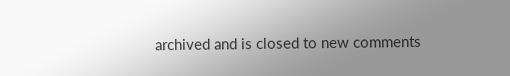archived and is closed to new comments